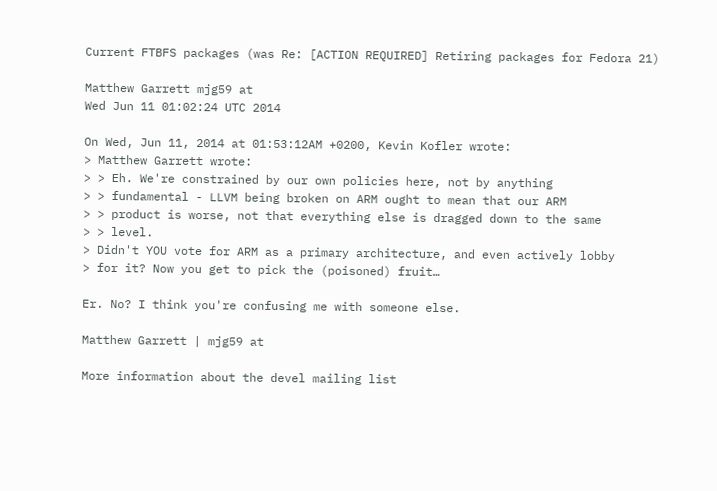Current FTBFS packages (was Re: [ACTION REQUIRED] Retiring packages for Fedora 21)

Matthew Garrett mjg59 at
Wed Jun 11 01:02:24 UTC 2014

On Wed, Jun 11, 2014 at 01:53:12AM +0200, Kevin Kofler wrote:
> Matthew Garrett wrote:
> > Eh. We're constrained by our own policies here, not by anything
> > fundamental - LLVM being broken on ARM ought to mean that our ARM
> > product is worse, not that everything else is dragged down to the same
> > level.
> Didn't YOU vote for ARM as a primary architecture, and even actively lobby
> for it? Now you get to pick the (poisoned) fruit…

Er. No? I think you're confusing me with someone else.

Matthew Garrett | mjg59 at

More information about the devel mailing list